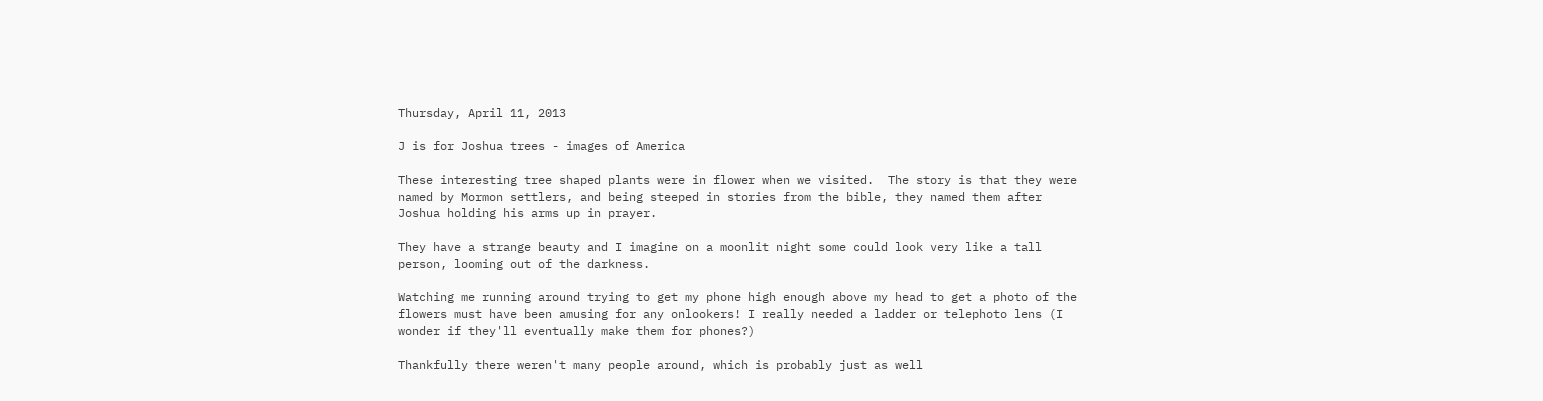Thursday, April 11, 2013

J is for Joshua trees - images of America

These interesting tree shaped plants were in flower when we visited.  The story is that they were named by Mormon settlers, and being steeped in stories from the bible, they named them after Joshua holding his arms up in prayer.

They have a strange beauty and I imagine on a moonlit night some could look very like a tall person, looming out of the darkness.

Watching me running around trying to get my phone high enough above my head to get a photo of the flowers must have been amusing for any onlookers! I really needed a ladder or telephoto lens (I wonder if they'll eventually make them for phones?)

Thankfully there weren't many people around, which is probably just as well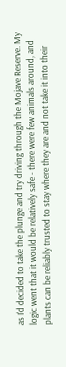as I'd decided to take the plunge and try driving through the Mojave Reserve. My logic went that it would be relatively safe - there were few animals around, and plants can be reliably trusted to stay where they are and not take it into their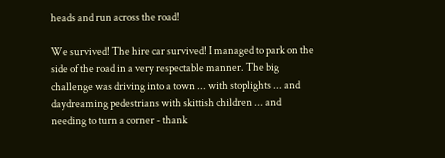heads and run across the road!

We survived! The hire car survived! I managed to park on the side of the road in a very respectable manner. The big challenge was driving into a town ... with stoplights ... and daydreaming pedestrians with skittish children ... and needing to turn a corner - thank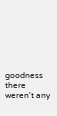goodness there weren't any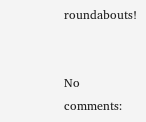roundabouts!


No comments: